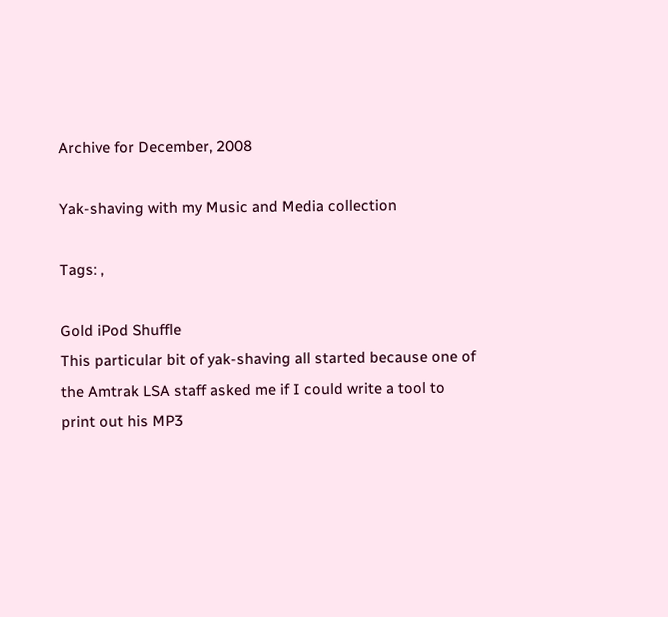Archive for December, 2008

Yak-shaving with my Music and Media collection

Tags: ,

Gold iPod Shuffle
This particular bit of yak-shaving all started because one of the Amtrak LSA staff asked me if I could write a tool to print out his MP3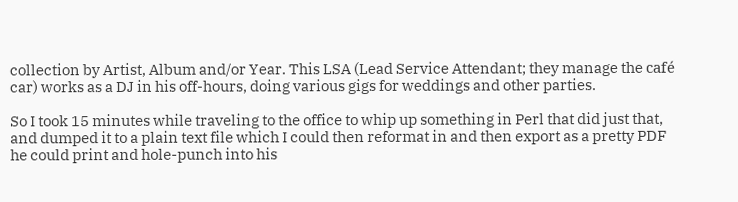collection by Artist, Album and/or Year. This LSA (Lead Service Attendant; they manage the café car) works as a DJ in his off-hours, doing various gigs for weddings and other parties.

So I took 15 minutes while traveling to the office to whip up something in Perl that did just that, and dumped it to a plain text file which I could then reformat in and then export as a pretty PDF he could print and hole-punch into his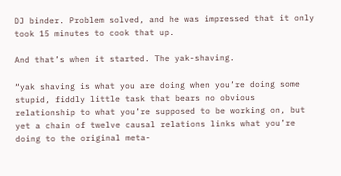DJ binder. Problem solved, and he was impressed that it only took 15 minutes to cook that up.

And that’s when it started. The yak-shaving.

“yak shaving is what you are doing when you’re doing some stupid, fiddly little task that bears no obvious relationship to what you’re supposed to be working on, but yet a chain of twelve causal relations links what you’re doing to the original meta-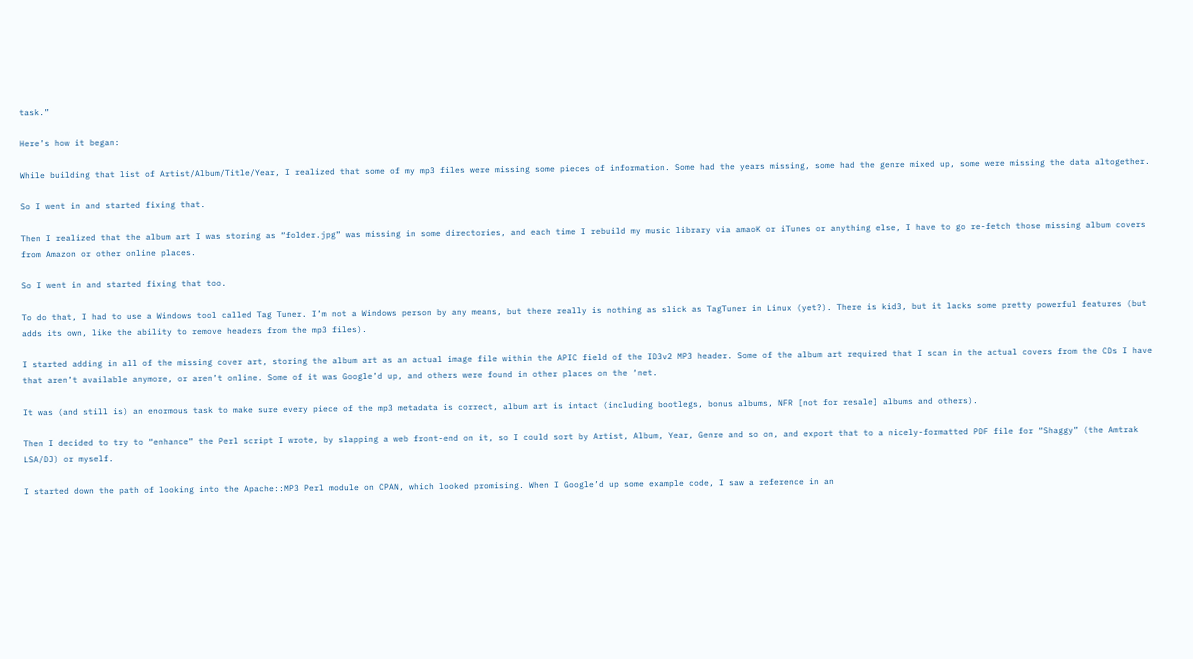task.”

Here’s how it began:

While building that list of Artist/Album/Title/Year, I realized that some of my mp3 files were missing some pieces of information. Some had the years missing, some had the genre mixed up, some were missing the data altogether.

So I went in and started fixing that.

Then I realized that the album art I was storing as “folder.jpg” was missing in some directories, and each time I rebuild my music library via amaoK or iTunes or anything else, I have to go re-fetch those missing album covers from Amazon or other online places.

So I went in and started fixing that too.

To do that, I had to use a Windows tool called Tag Tuner. I’m not a Windows person by any means, but there really is nothing as slick as TagTuner in Linux (yet?). There is kid3, but it lacks some pretty powerful features (but adds its own, like the ability to remove headers from the mp3 files).

I started adding in all of the missing cover art, storing the album art as an actual image file within the APIC field of the ID3v2 MP3 header. Some of the album art required that I scan in the actual covers from the CDs I have that aren’t available anymore, or aren’t online. Some of it was Google’d up, and others were found in other places on the ‘net.

It was (and still is) an enormous task to make sure every piece of the mp3 metadata is correct, album art is intact (including bootlegs, bonus albums, NFR [not for resale] albums and others).

Then I decided to try to “enhance” the Perl script I wrote, by slapping a web front-end on it, so I could sort by Artist, Album, Year, Genre and so on, and export that to a nicely-formatted PDF file for “Shaggy” (the Amtrak LSA/DJ) or myself.

I started down the path of looking into the Apache::MP3 Perl module on CPAN, which looked promising. When I Google’d up some example code, I saw a reference in an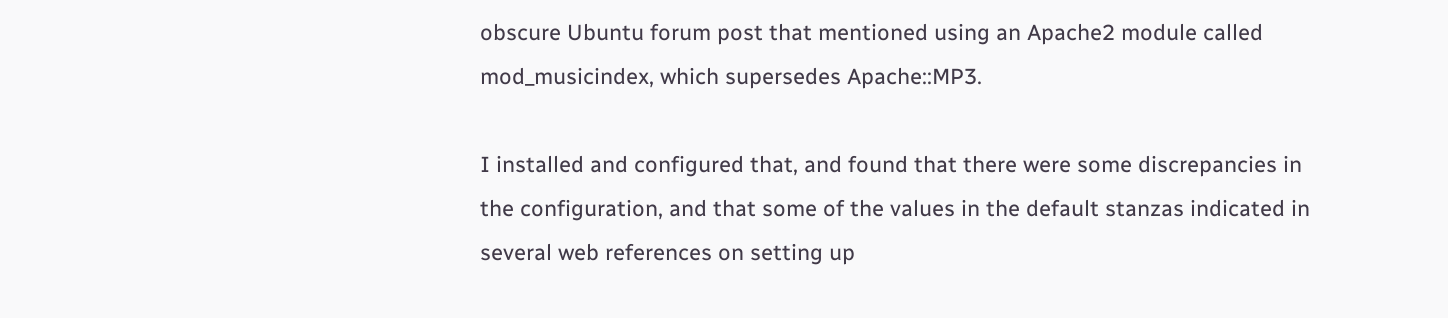obscure Ubuntu forum post that mentioned using an Apache2 module called mod_musicindex, which supersedes Apache::MP3.

I installed and configured that, and found that there were some discrepancies in the configuration, and that some of the values in the default stanzas indicated in several web references on setting up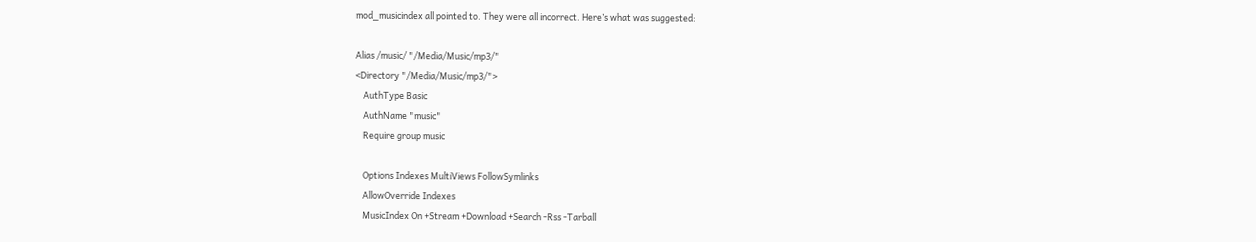mod_musicindex all pointed to. They were all incorrect. Here’s what was suggested:

Alias /music/ "/Media/Music/mp3/"
<Directory "/Media/Music/mp3/">
    AuthType Basic
    AuthName "music"
    Require group music

    Options Indexes MultiViews FollowSymlinks
    AllowOverride Indexes
    MusicIndex On +Stream +Download +Search -Rss -Tarball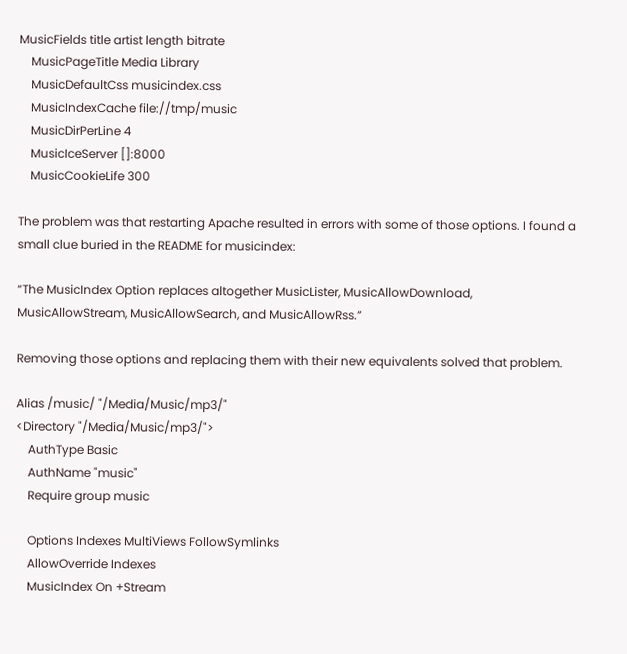MusicFields title artist length bitrate
    MusicPageTitle Media Library
    MusicDefaultCss musicindex.css
    MusicIndexCache file://tmp/music
    MusicDirPerLine 4
    MusicIceServer []:8000
    MusicCookieLife 300

The problem was that restarting Apache resulted in errors with some of those options. I found a small clue buried in the README for musicindex:

“The MusicIndex Option replaces altogether MusicLister, MusicAllowDownload, MusicAllowStream, MusicAllowSearch, and MusicAllowRss.”

Removing those options and replacing them with their new equivalents solved that problem.

Alias /music/ "/Media/Music/mp3/"
<Directory "/Media/Music/mp3/">
    AuthType Basic
    AuthName "music"
    Require group music

    Options Indexes MultiViews FollowSymlinks
    AllowOverride Indexes
    MusicIndex On +Stream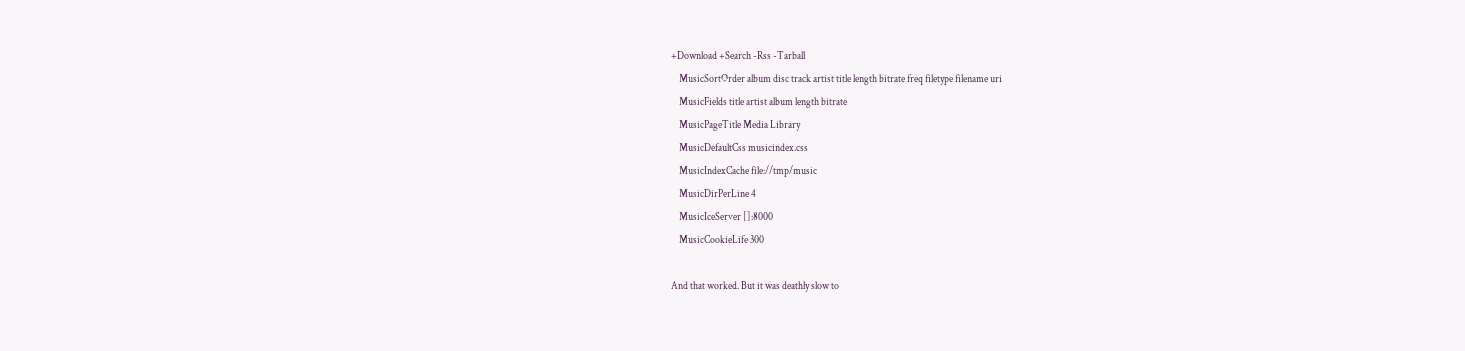+Download +Search -Rss -Tarball
    MusicSortOrder album disc track artist title length bitrate freq filetype filename uri
    MusicFields title artist album length bitrate
    MusicPageTitle Media Library
    MusicDefaultCss musicindex.css
    MusicIndexCache file://tmp/music
    MusicDirPerLine 4
    MusicIceServer []:8000
    MusicCookieLife 300

And that worked. But it was deathly slow to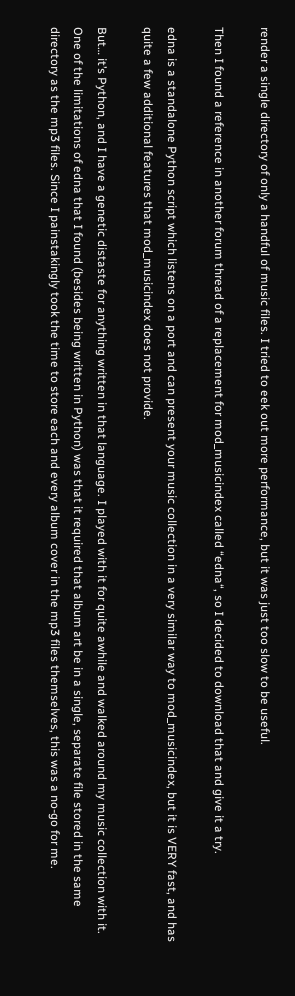render a single directory of only a handful of music files. I tried to eek out more performance, but it was just too slow to be useful.

Then I found a reference in another forum thread of a replacement for mod_musicindex called “edna“, so I decided to download that and give it a try.

edna is a standalone Python script which listens on a port and can present your music collection in a very similar way to mod_musicindex, but it is VERY fast, and has quite a few additional features that mod_musicindex does not provide.

But… it’s Python, and I have a genetic distaste for anything written in that language. I played with it for quite awhile and walked around my music collection with it. One of the limitations of edna that I found (besides being written in Python) was that it required that album art be in a single, separate file stored in the same directory as the mp3 files. Since I painstakingly took the time to store each and every album cover in the mp3 files themselves, this was a no-go for me.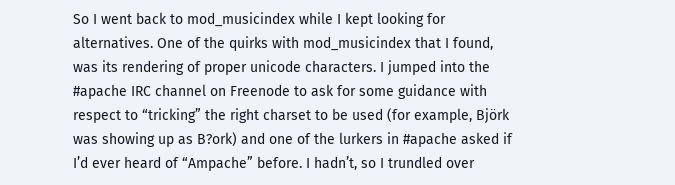So I went back to mod_musicindex while I kept looking for alternatives. One of the quirks with mod_musicindex that I found, was its rendering of proper unicode characters. I jumped into the #apache IRC channel on Freenode to ask for some guidance with respect to “tricking” the right charset to be used (for example, Björk was showing up as B?ork) and one of the lurkers in #apache asked if I’d ever heard of “Ampache” before. I hadn’t, so I trundled over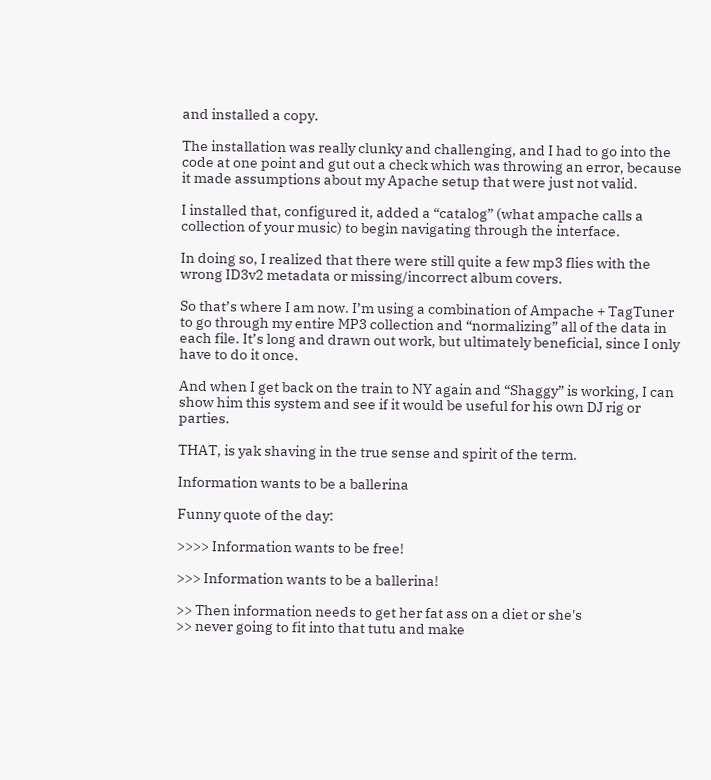and installed a copy.

The installation was really clunky and challenging, and I had to go into the code at one point and gut out a check which was throwing an error, because it made assumptions about my Apache setup that were just not valid.

I installed that, configured it, added a “catalog” (what ampache calls a collection of your music) to begin navigating through the interface.

In doing so, I realized that there were still quite a few mp3 flies with the wrong ID3v2 metadata or missing/incorrect album covers.

So that’s where I am now. I’m using a combination of Ampache + TagTuner to go through my entire MP3 collection and “normalizing” all of the data in each file. It’s long and drawn out work, but ultimately beneficial, since I only have to do it once.

And when I get back on the train to NY again and “Shaggy” is working, I can show him this system and see if it would be useful for his own DJ rig or parties.

THAT, is yak shaving in the true sense and spirit of the term.

Information wants to be a ballerina

Funny quote of the day:

>>>> Information wants to be free!

>>> Information wants to be a ballerina!

>> Then information needs to get her fat ass on a diet or she's
>> never going to fit into that tutu and make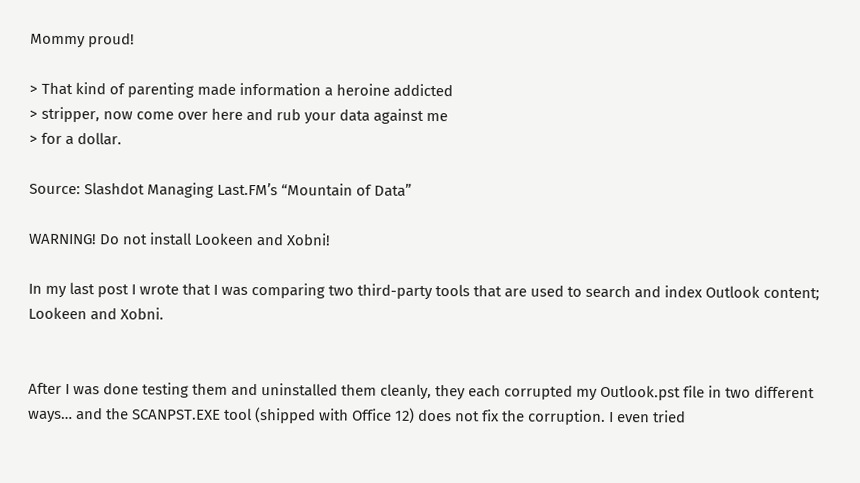Mommy proud!

> That kind of parenting made information a heroine addicted
> stripper, now come over here and rub your data against me
> for a dollar.

Source: Slashdot Managing Last.FM’s “Mountain of Data”

WARNING! Do not install Lookeen and Xobni!

In my last post I wrote that I was comparing two third-party tools that are used to search and index Outlook content; Lookeen and Xobni.


After I was done testing them and uninstalled them cleanly, they each corrupted my Outlook.pst file in two different ways… and the SCANPST.EXE tool (shipped with Office 12) does not fix the corruption. I even tried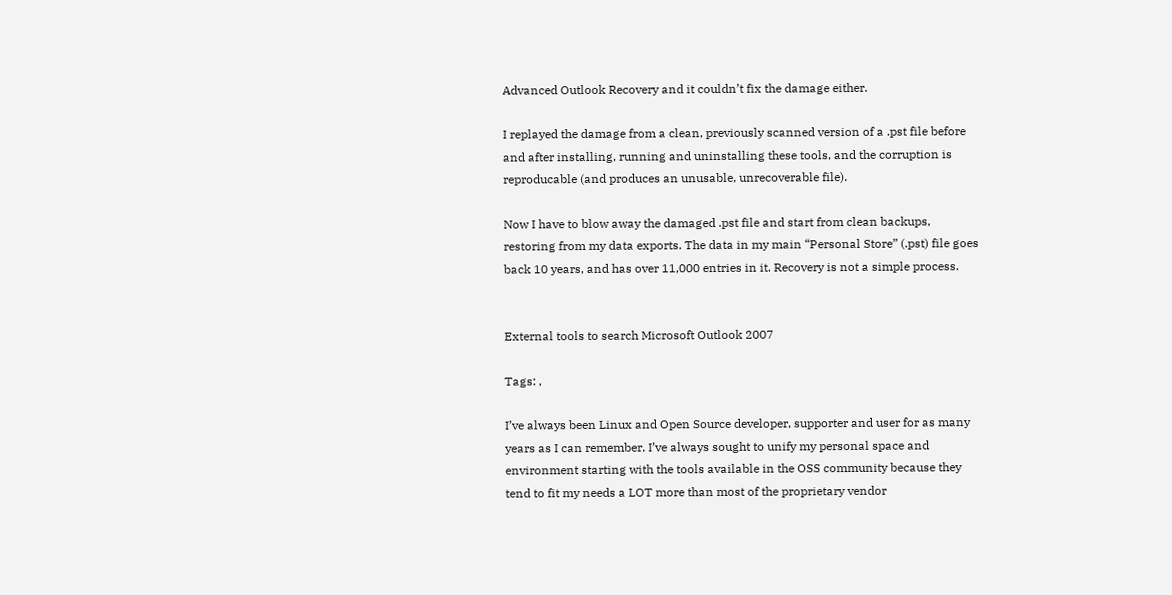Advanced Outlook Recovery and it couldn’t fix the damage either.

I replayed the damage from a clean, previously scanned version of a .pst file before and after installing, running and uninstalling these tools, and the corruption is reproducable (and produces an unusable, unrecoverable file).

Now I have to blow away the damaged .pst file and start from clean backups, restoring from my data exports. The data in my main “Personal Store” (.pst) file goes back 10 years, and has over 11,000 entries in it. Recovery is not a simple process.


External tools to search Microsoft Outlook 2007

Tags: ,

I’ve always been Linux and Open Source developer, supporter and user for as many years as I can remember. I’ve always sought to unify my personal space and environment starting with the tools available in the OSS community because they tend to fit my needs a LOT more than most of the proprietary vendor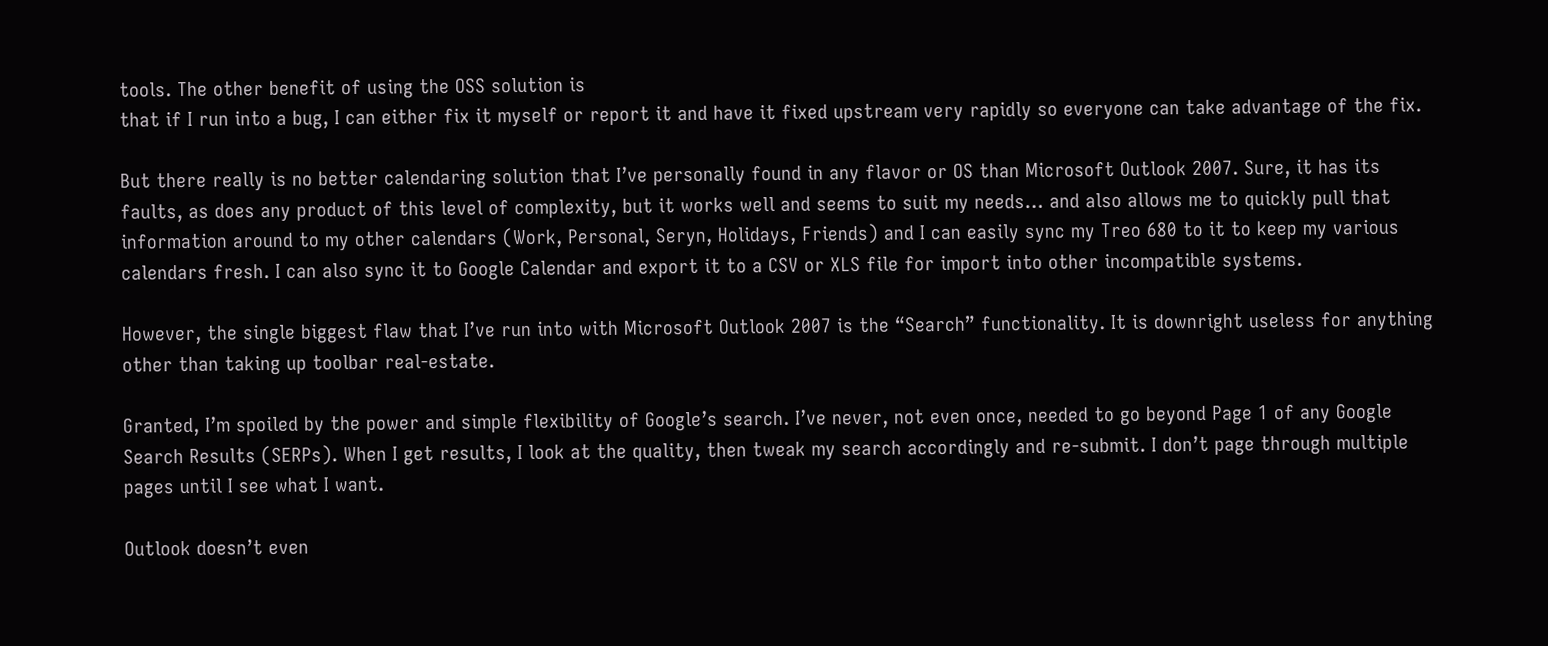tools. The other benefit of using the OSS solution is
that if I run into a bug, I can either fix it myself or report it and have it fixed upstream very rapidly so everyone can take advantage of the fix.

But there really is no better calendaring solution that I’ve personally found in any flavor or OS than Microsoft Outlook 2007. Sure, it has its faults, as does any product of this level of complexity, but it works well and seems to suit my needs… and also allows me to quickly pull that information around to my other calendars (Work, Personal, Seryn, Holidays, Friends) and I can easily sync my Treo 680 to it to keep my various calendars fresh. I can also sync it to Google Calendar and export it to a CSV or XLS file for import into other incompatible systems.

However, the single biggest flaw that I’ve run into with Microsoft Outlook 2007 is the “Search” functionality. It is downright useless for anything other than taking up toolbar real-estate.

Granted, I’m spoiled by the power and simple flexibility of Google’s search. I’ve never, not even once, needed to go beyond Page 1 of any Google Search Results (SERPs). When I get results, I look at the quality, then tweak my search accordingly and re-submit. I don’t page through multiple pages until I see what I want.

Outlook doesn’t even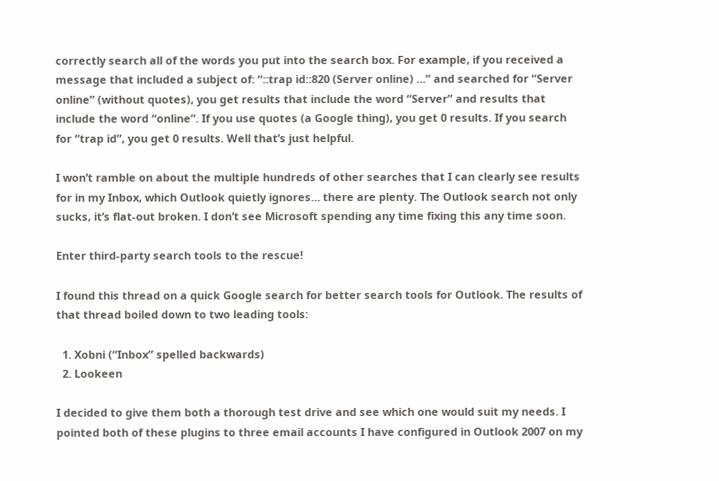correctly search all of the words you put into the search box. For example, if you received a message that included a subject of: “::trap id::820 (Server online) ...” and searched for “Server online” (without quotes), you get results that include the word “Server” and results that include the word “online”. If you use quotes (a Google thing), you get 0 results. If you search for “trap id”, you get 0 results. Well that’s just helpful.

I won’t ramble on about the multiple hundreds of other searches that I can clearly see results for in my Inbox, which Outlook quietly ignores… there are plenty. The Outlook search not only sucks, it’s flat-out broken. I don’t see Microsoft spending any time fixing this any time soon.

Enter third-party search tools to the rescue!

I found this thread on a quick Google search for better search tools for Outlook. The results of that thread boiled down to two leading tools:

  1. Xobni (“Inbox” spelled backwards)
  2. Lookeen

I decided to give them both a thorough test drive and see which one would suit my needs. I pointed both of these plugins to three email accounts I have configured in Outlook 2007 on my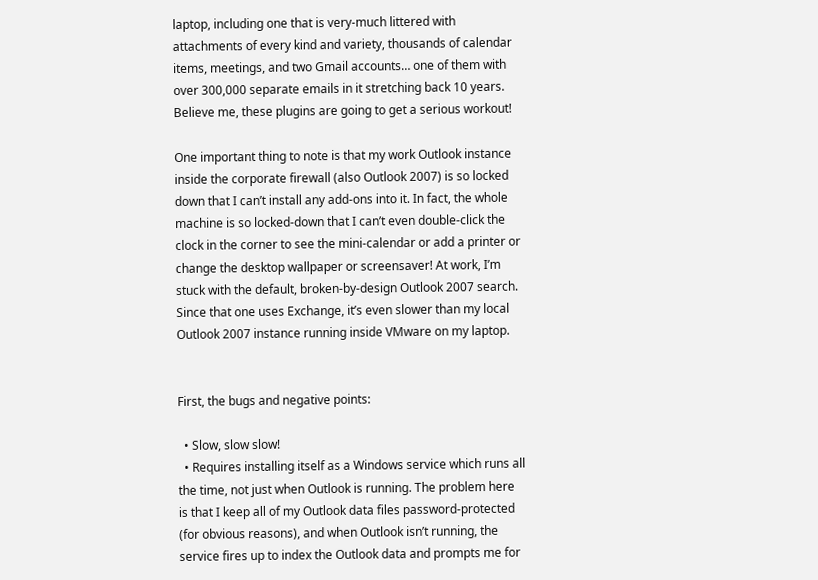laptop, including one that is very-much littered with attachments of every kind and variety, thousands of calendar items, meetings, and two Gmail accounts… one of them with over 300,000 separate emails in it stretching back 10 years. Believe me, these plugins are going to get a serious workout!

One important thing to note is that my work Outlook instance inside the corporate firewall (also Outlook 2007) is so locked down that I can’t install any add-ons into it. In fact, the whole machine is so locked-down that I can’t even double-click the clock in the corner to see the mini-calendar or add a printer or change the desktop wallpaper or screensaver! At work, I’m stuck with the default, broken-by-design Outlook 2007 search. Since that one uses Exchange, it’s even slower than my local Outlook 2007 instance running inside VMware on my laptop.


First, the bugs and negative points:

  • Slow, slow slow!
  • Requires installing itself as a Windows service which runs all the time, not just when Outlook is running. The problem here is that I keep all of my Outlook data files password-protected (for obvious reasons), and when Outlook isn’t running, the service fires up to index the Outlook data and prompts me for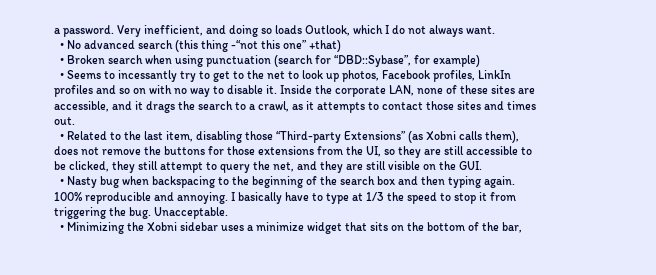a password. Very inefficient, and doing so loads Outlook, which I do not always want.
  • No advanced search (this thing -“not this one” +that)
  • Broken search when using punctuation (search for “DBD::Sybase”, for example)
  • Seems to incessantly try to get to the net to look up photos, Facebook profiles, LinkIn profiles and so on with no way to disable it. Inside the corporate LAN, none of these sites are accessible, and it drags the search to a crawl, as it attempts to contact those sites and times out.
  • Related to the last item, disabling those “Third-party Extensions” (as Xobni calls them), does not remove the buttons for those extensions from the UI, so they are still accessible to be clicked, they still attempt to query the net, and they are still visible on the GUI.
  • Nasty bug when backspacing to the beginning of the search box and then typing again. 100% reproducible and annoying. I basically have to type at 1/3 the speed to stop it from triggering the bug. Unacceptable.
  • Minimizing the Xobni sidebar uses a minimize widget that sits on the bottom of the bar,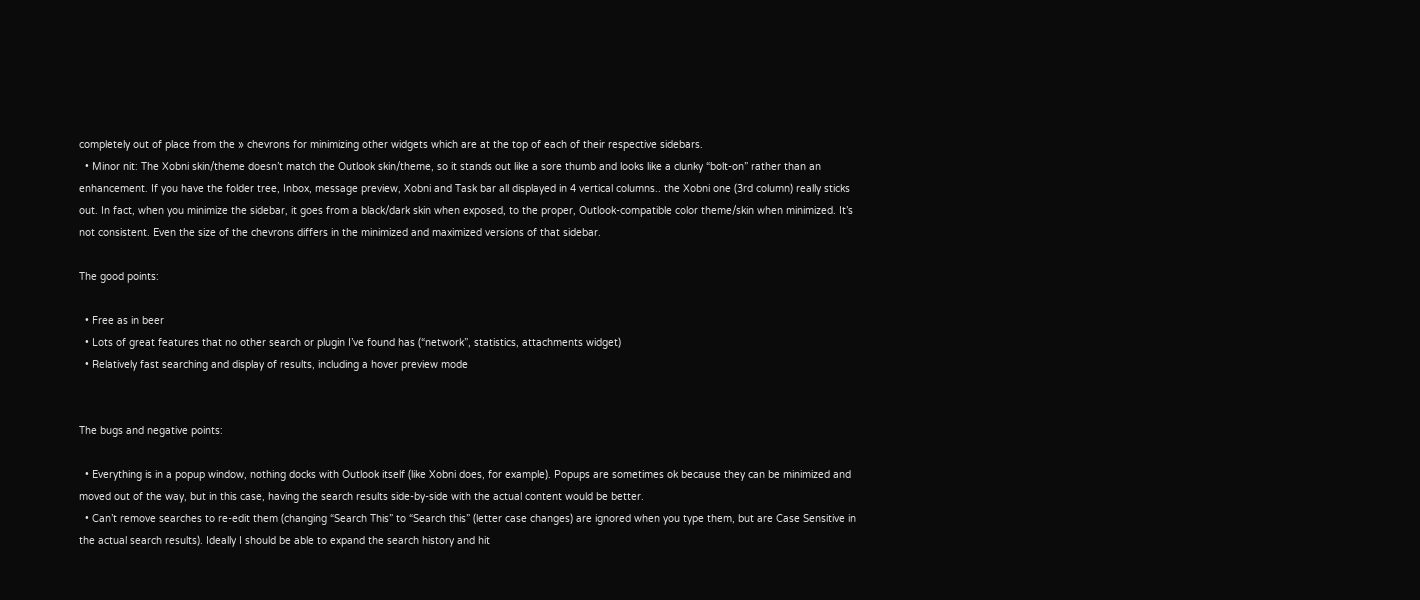completely out of place from the » chevrons for minimizing other widgets which are at the top of each of their respective sidebars.
  • Minor nit: The Xobni skin/theme doesn’t match the Outlook skin/theme, so it stands out like a sore thumb and looks like a clunky “bolt-on” rather than an enhancement. If you have the folder tree, Inbox, message preview, Xobni and Task bar all displayed in 4 vertical columns.. the Xobni one (3rd column) really sticks out. In fact, when you minimize the sidebar, it goes from a black/dark skin when exposed, to the proper, Outlook-compatible color theme/skin when minimized. It’s not consistent. Even the size of the chevrons differs in the minimized and maximized versions of that sidebar.

The good points:

  • Free as in beer
  • Lots of great features that no other search or plugin I’ve found has (“network”, statistics, attachments widget)
  • Relatively fast searching and display of results, including a hover preview mode


The bugs and negative points:

  • Everything is in a popup window, nothing docks with Outlook itself (like Xobni does, for example). Popups are sometimes ok because they can be minimized and moved out of the way, but in this case, having the search results side-by-side with the actual content would be better.
  • Can’t remove searches to re-edit them (changing “Search This” to “Search this” (letter case changes) are ignored when you type them, but are Case Sensitive in the actual search results). Ideally I should be able to expand the search history and hit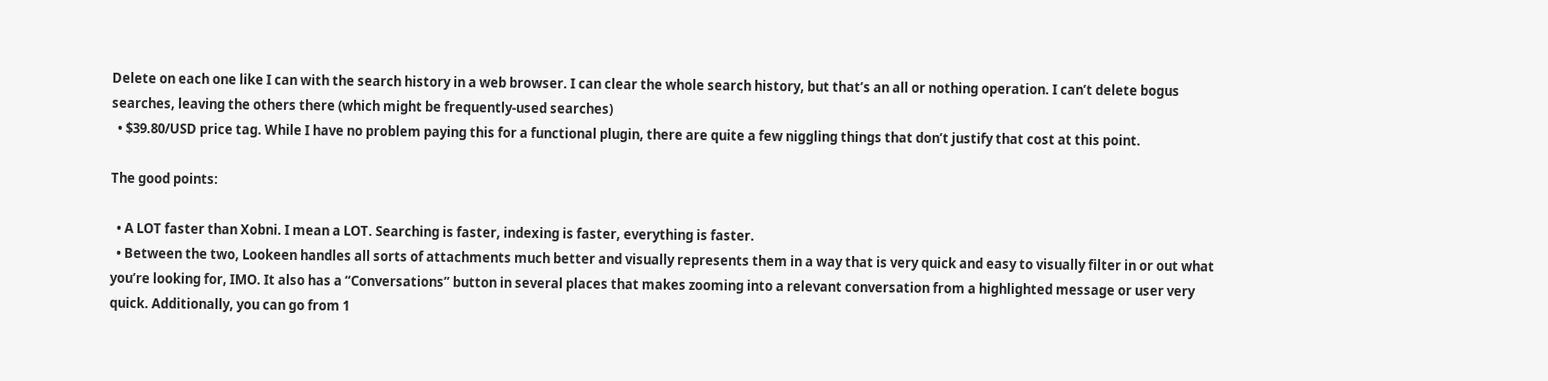Delete on each one like I can with the search history in a web browser. I can clear the whole search history, but that’s an all or nothing operation. I can’t delete bogus searches, leaving the others there (which might be frequently-used searches)
  • $39.80/USD price tag. While I have no problem paying this for a functional plugin, there are quite a few niggling things that don’t justify that cost at this point.

The good points:

  • A LOT faster than Xobni. I mean a LOT. Searching is faster, indexing is faster, everything is faster.
  • Between the two, Lookeen handles all sorts of attachments much better and visually represents them in a way that is very quick and easy to visually filter in or out what you’re looking for, IMO. It also has a “Conversations” button in several places that makes zooming into a relevant conversation from a highlighted message or user very quick. Additionally, you can go from 1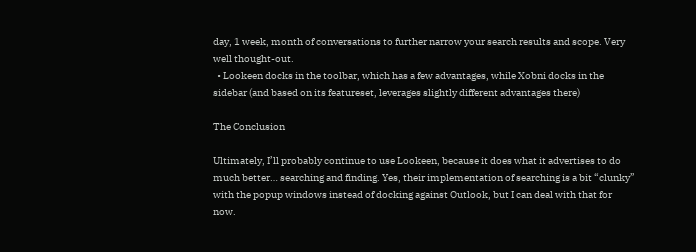day, 1 week, month of conversations to further narrow your search results and scope. Very well thought-out.
  • Lookeen docks in the toolbar, which has a few advantages, while Xobni docks in the sidebar (and based on its featureset, leverages slightly different advantages there)

The Conclusion

Ultimately, I’ll probably continue to use Lookeen, because it does what it advertises to do much better… searching and finding. Yes, their implementation of searching is a bit “clunky” with the popup windows instead of docking against Outlook, but I can deal with that for now.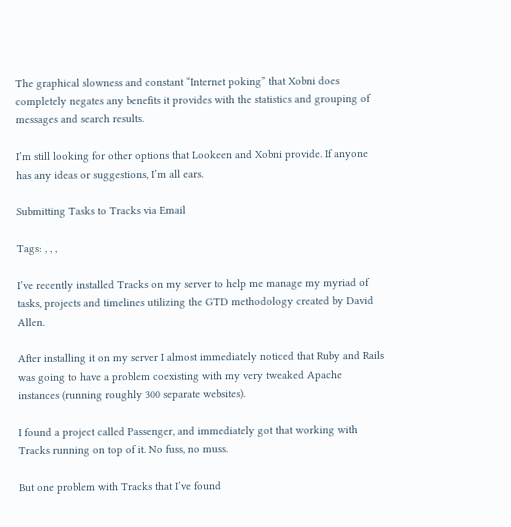The graphical slowness and constant “Internet poking” that Xobni does completely negates any benefits it provides with the statistics and grouping of messages and search results.

I’m still looking for other options that Lookeen and Xobni provide. If anyone has any ideas or suggestions, I’m all ears.

Submitting Tasks to Tracks via Email

Tags: , , ,

I’ve recently installed Tracks on my server to help me manage my myriad of tasks, projects and timelines utilizing the GTD methodology created by David Allen.

After installing it on my server I almost immediately noticed that Ruby and Rails was going to have a problem coexisting with my very tweaked Apache instances (running roughly 300 separate websites).

I found a project called Passenger, and immediately got that working with Tracks running on top of it. No fuss, no muss.

But one problem with Tracks that I’ve found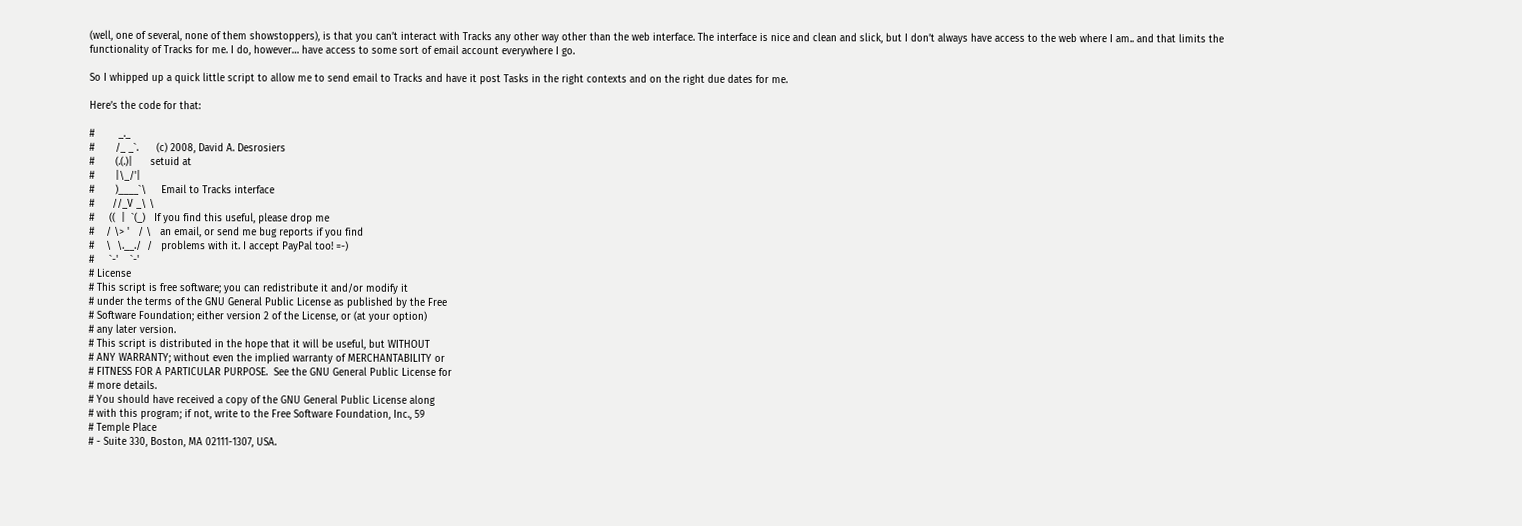(well, one of several, none of them showstoppers), is that you can’t interact with Tracks any other way other than the web interface. The interface is nice and clean and slick, but I don’t always have access to the web where I am.. and that limits the functionality of Tracks for me. I do, however… have access to some sort of email account everywhere I go.

So I whipped up a quick little script to allow me to send email to Tracks and have it post Tasks in the right contexts and on the right due dates for me.

Here’s the code for that:

#        _._
#       /_ _`.      (c) 2008, David A. Desrosiers
#       (.(.)|      setuid at
#       |\_/'|
#       )____`\     Email to Tracks interface
#      //_V _\ \
#     ((  |  `(_)   If you find this useful, please drop me
#    / \> '   / \   an email, or send me bug reports if you find
#    \  \.__./  /   problems with it. I accept PayPal too! =-)
#     `-'    `-'
# License
# This script is free software; you can redistribute it and/or modify it
# under the terms of the GNU General Public License as published by the Free
# Software Foundation; either version 2 of the License, or (at your option)
# any later version.
# This script is distributed in the hope that it will be useful, but WITHOUT
# ANY WARRANTY; without even the implied warranty of MERCHANTABILITY or
# FITNESS FOR A PARTICULAR PURPOSE.  See the GNU General Public License for
# more details.
# You should have received a copy of the GNU General Public License along
# with this program; if not, write to the Free Software Foundation, Inc., 59
# Temple Place
# - Suite 330, Boston, MA 02111-1307, USA.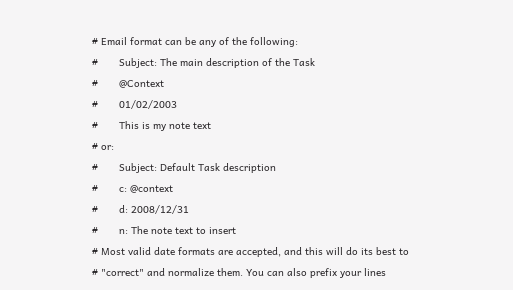# Email format can be any of the following:
#       Subject: The main description of the Task
#       @Context
#       01/02/2003
#       This is my note text
# or:
#       Subject: Default Task description
#       c: @context
#       d: 2008/12/31
#       n: The note text to insert
# Most valid date formats are accepted, and this will do its best to
# "correct" and normalize them. You can also prefix your lines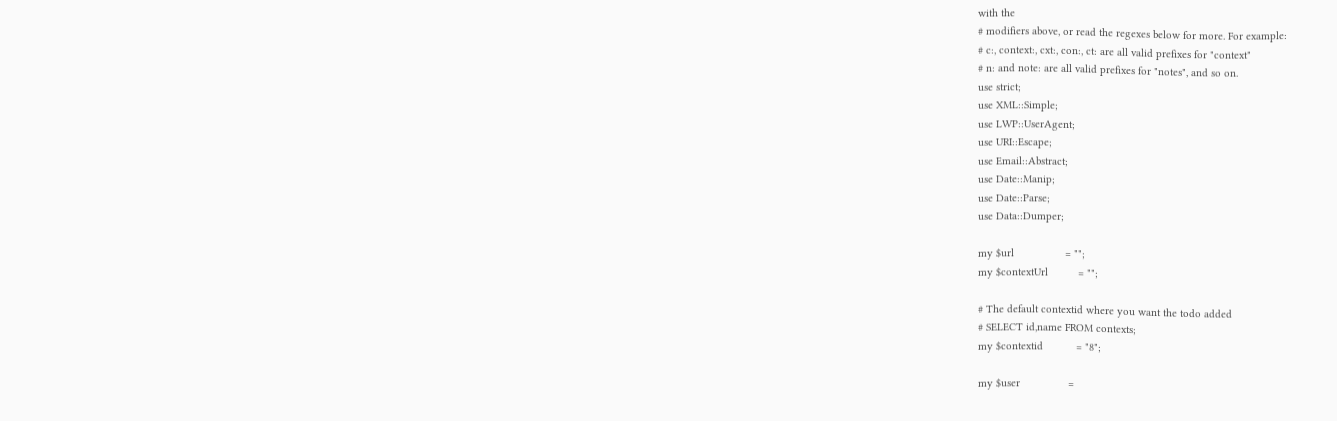with the
# modifiers above, or read the regexes below for more. For example:
# c:, context:, cxt:, con:, ct: are all valid prefixes for "context"
# n: and note: are all valid prefixes for "notes", and so on.
use strict;
use XML::Simple;
use LWP::UserAgent;
use URI::Escape;
use Email::Abstract;
use Date::Manip;
use Date::Parse;
use Data::Dumper;

my $url                 = "";
my $contextUrl          = "";

# The default contextid where you want the todo added
# SELECT id,name FROM contexts;
my $contextid           = "8";

my $user                =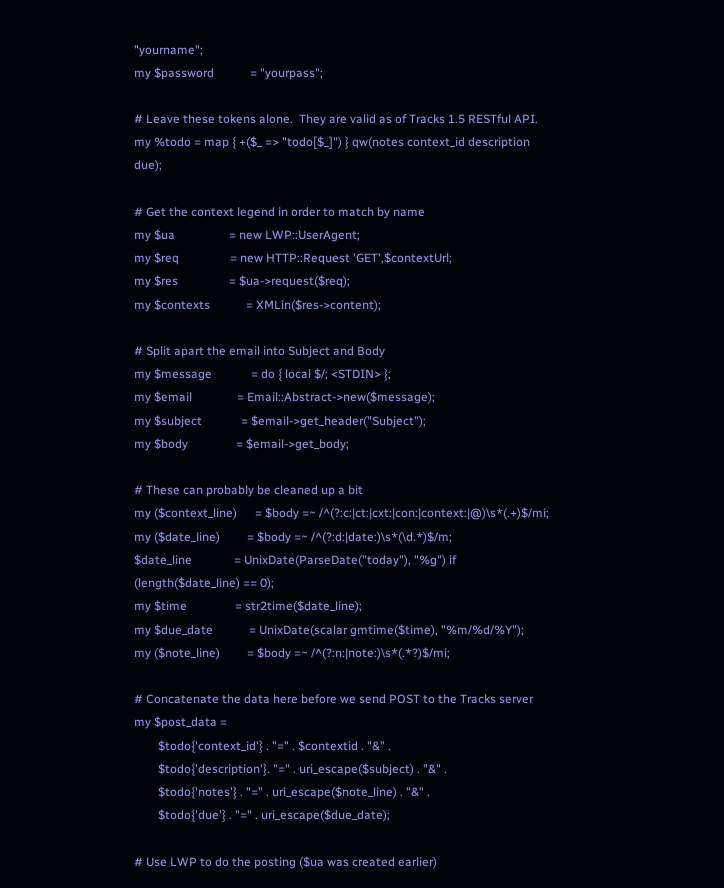"yourname";
my $password            = "yourpass";

# Leave these tokens alone.  They are valid as of Tracks 1.5 RESTful API.
my %todo = map { +($_ => "todo[$_]") } qw(notes context_id description due);

# Get the context legend in order to match by name
my $ua                  = new LWP::UserAgent;
my $req                 = new HTTP::Request 'GET',$contextUrl;
my $res                 = $ua->request($req);
my $contexts            = XMLin($res->content);

# Split apart the email into Subject and Body
my $message             = do { local $/; <STDIN> };
my $email               = Email::Abstract->new($message);
my $subject             = $email->get_header("Subject");
my $body                = $email->get_body;

# These can probably be cleaned up a bit
my ($context_line)      = $body =~ /^(?:c:|ct:|cxt:|con:|context:|@)\s*(.+)$/mi;
my ($date_line)         = $body =~ /^(?:d:|date:)\s*(\d.*)$/m;
$date_line              = UnixDate(ParseDate("today"), "%g") if (length($date_line) == 0);
my $time                = str2time($date_line);
my $due_date            = UnixDate(scalar gmtime($time), "%m/%d/%Y");
my ($note_line)         = $body =~ /^(?:n:|note:)\s*(.*?)$/mi;

# Concatenate the data here before we send POST to the Tracks server
my $post_data =
        $todo{'context_id'} . "=" . $contextid . "&" .
        $todo{'description'}. "=" . uri_escape($subject) . "&" .
        $todo{'notes'} . "=" . uri_escape($note_line) . "&" .
        $todo{'due'} . "=" . uri_escape($due_date);

# Use LWP to do the posting ($ua was created earlier)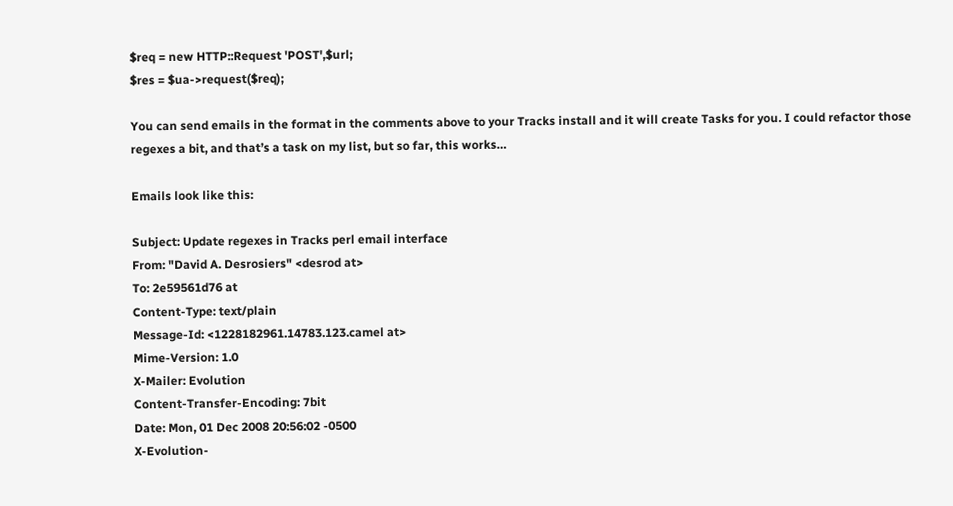$req = new HTTP::Request 'POST',$url;
$res = $ua->request($req);

You can send emails in the format in the comments above to your Tracks install and it will create Tasks for you. I could refactor those regexes a bit, and that’s a task on my list, but so far, this works…

Emails look like this:

Subject: Update regexes in Tracks perl email interface
From: "David A. Desrosiers" <desrod at>
To: 2e59561d76 at
Content-Type: text/plain
Message-Id: <1228182961.14783.123.camel at>
Mime-Version: 1.0
X-Mailer: Evolution
Content-Transfer-Encoding: 7bit
Date: Mon, 01 Dec 2008 20:56:02 -0500
X-Evolution-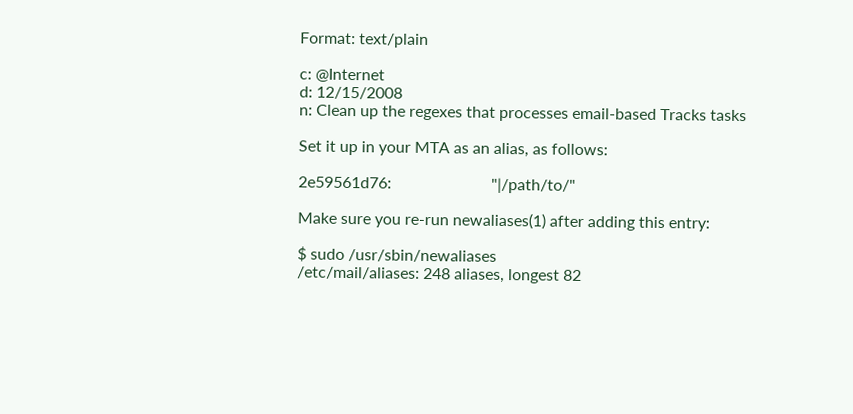Format: text/plain

c: @Internet
d: 12/15/2008
n: Clean up the regexes that processes email-based Tracks tasks

Set it up in your MTA as an alias, as follows:

2e59561d76:                         "|/path/to/"

Make sure you re-run newaliases(1) after adding this entry:

$ sudo /usr/sbin/newaliases
/etc/mail/aliases: 248 aliases, longest 82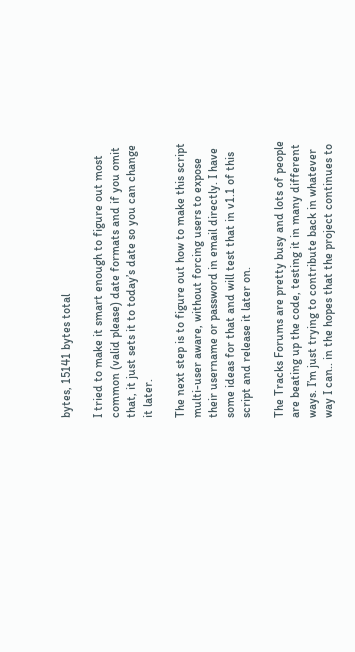bytes, 15141 bytes total

I tried to make it smart enough to figure out most common (valid please) date formats and if you omit that, it just sets it to today’s date so you can change it later.

The next step is to figure out how to make this script multi-user aware, without forcing users to expose their username or password in email directly. I have some ideas for that and will test that in v1.1 of this script and release it later on.

The Tracks Forums are pretty busy and lots of people are beating up the code, testing it in many different ways. I’m just trying to contribute back in whatever way I can.. in the hopes that the project continues to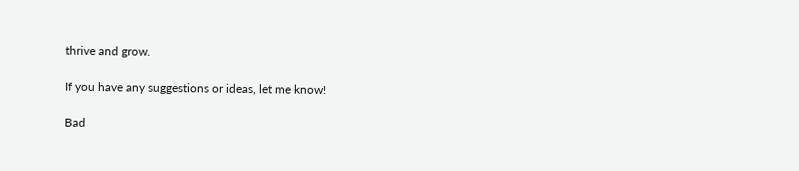thrive and grow.

If you have any suggestions or ideas, let me know!

Bad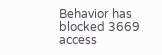Behavior has blocked 3669 access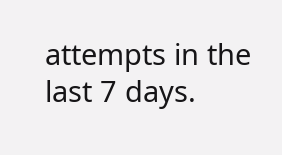attempts in the last 7 days.